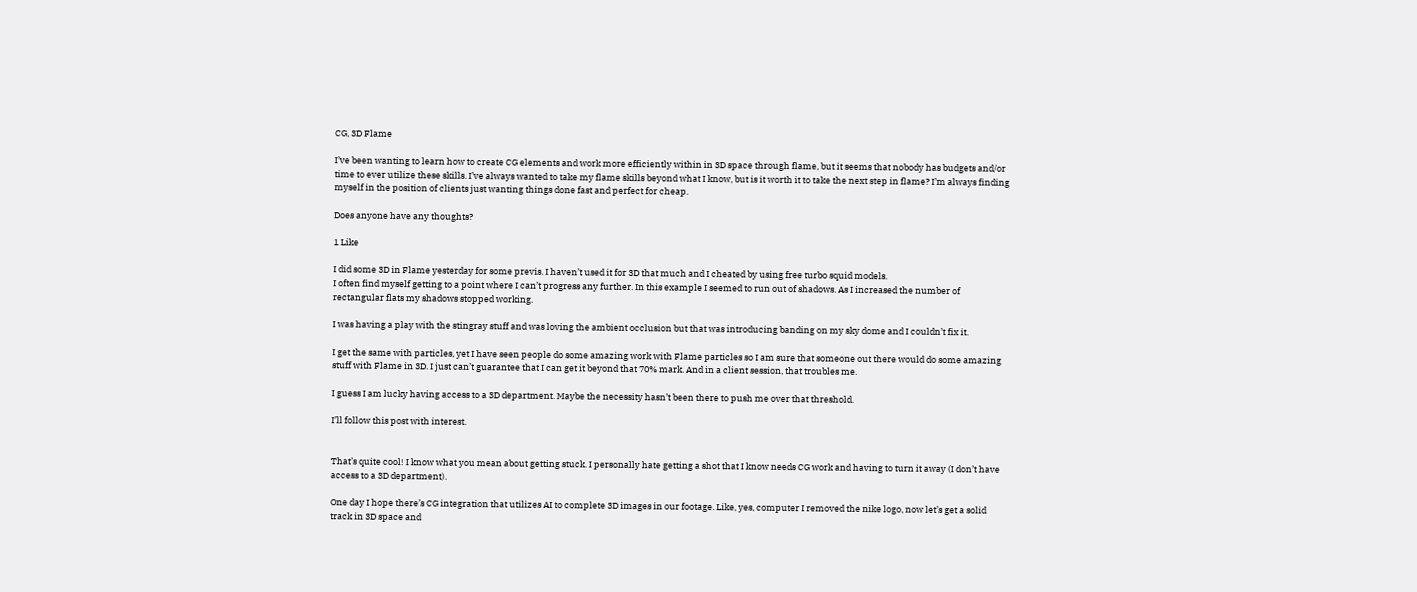CG, 3D Flame

I’ve been wanting to learn how to create CG elements and work more efficiently within in 3D space through flame, but it seems that nobody has budgets and/or time to ever utilize these skills. I’ve always wanted to take my flame skills beyond what I know, but is it worth it to take the next step in flame? I’m always finding myself in the position of clients just wanting things done fast and perfect for cheap.

Does anyone have any thoughts?

1 Like

I did some 3D in Flame yesterday for some previs. I haven’t used it for 3D that much and I cheated by using free turbo squid models.
I often find myself getting to a point where I can’t progress any further. In this example I seemed to run out of shadows. As I increased the number of rectangular flats my shadows stopped working.

I was having a play with the stingray stuff and was loving the ambient occlusion but that was introducing banding on my sky dome and I couldn’t fix it.

I get the same with particles, yet I have seen people do some amazing work with Flame particles so I am sure that someone out there would do some amazing stuff with Flame in 3D. I just can’t guarantee that I can get it beyond that 70% mark. And in a client session, that troubles me.

I guess I am lucky having access to a 3D department. Maybe the necessity hasn’t been there to push me over that threshold.

I’ll follow this post with interest.


That’s quite cool! I know what you mean about getting stuck. I personally hate getting a shot that I know needs CG work and having to turn it away (I don’t have access to a 3D department).

One day I hope there’s CG integration that utilizes AI to complete 3D images in our footage. Like, yes, computer I removed the nike logo, now let’s get a solid track in 3D space and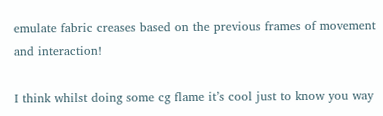emulate fabric creases based on the previous frames of movement and interaction!

I think whilst doing some cg flame it’s cool just to know you way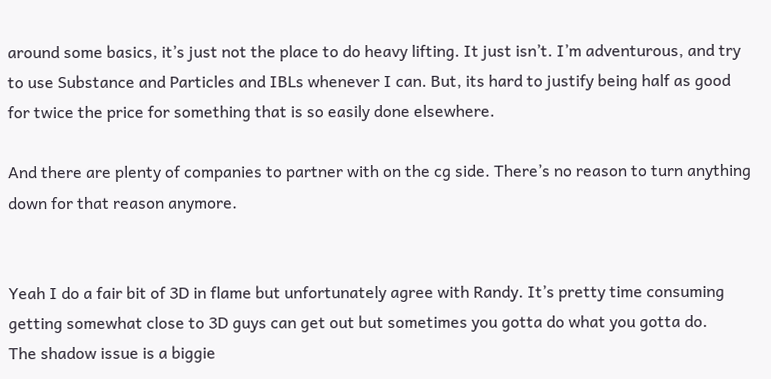around some basics, it’s just not the place to do heavy lifting. It just isn’t. I’m adventurous, and try to use Substance and Particles and IBLs whenever I can. But, its hard to justify being half as good for twice the price for something that is so easily done elsewhere.

And there are plenty of companies to partner with on the cg side. There’s no reason to turn anything down for that reason anymore.


Yeah I do a fair bit of 3D in flame but unfortunately agree with Randy. It’s pretty time consuming getting somewhat close to 3D guys can get out but sometimes you gotta do what you gotta do.
The shadow issue is a biggie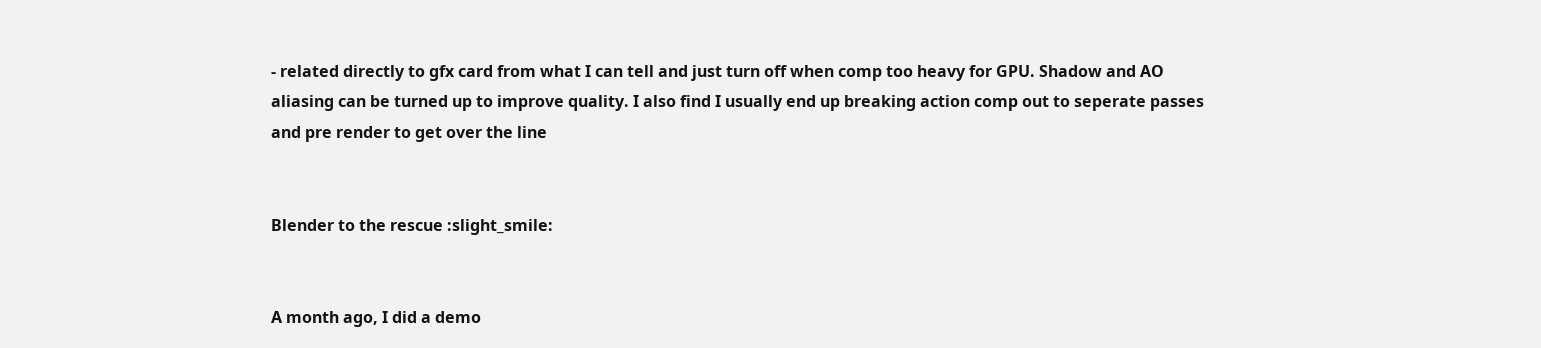- related directly to gfx card from what I can tell and just turn off when comp too heavy for GPU. Shadow and AO aliasing can be turned up to improve quality. I also find I usually end up breaking action comp out to seperate passes and pre render to get over the line


Blender to the rescue :slight_smile:


A month ago, I did a demo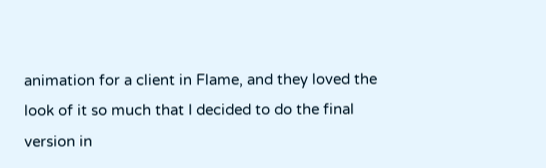animation for a client in Flame, and they loved the look of it so much that I decided to do the final version in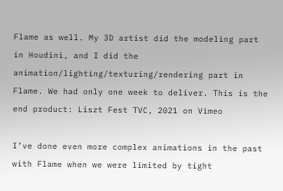Flame as well. My 3D artist did the modeling part in Houdini, and I did the animation/lighting/texturing/rendering part in Flame. We had only one week to deliver. This is the end product: Liszt Fest TVC, 2021 on Vimeo

I’ve done even more complex animations in the past with Flame when we were limited by tight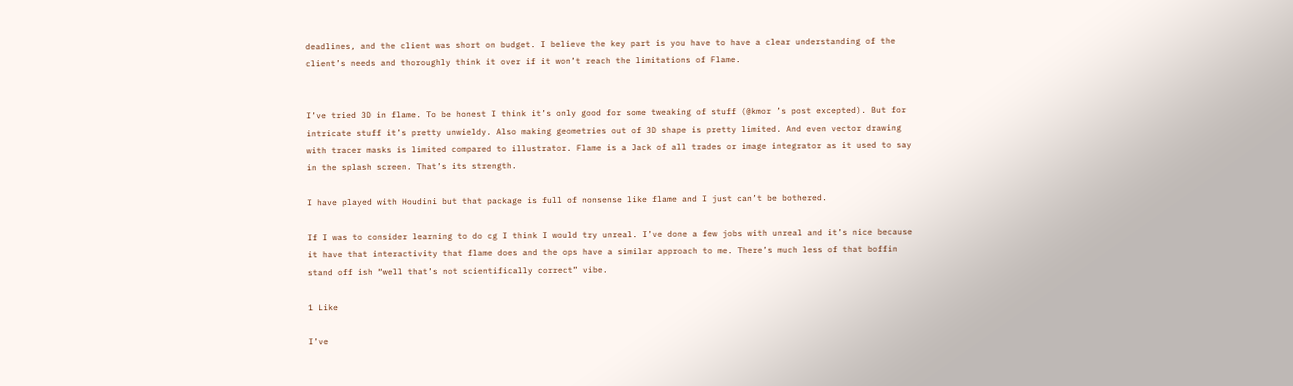deadlines, and the client was short on budget. I believe the key part is you have to have a clear understanding of the client’s needs and thoroughly think it over if it won’t reach the limitations of Flame.


I’ve tried 3D in flame. To be honest I think it’s only good for some tweaking of stuff (@kmor ’s post excepted). But for intricate stuff it’s pretty unwieldy. Also making geometries out of 3D shape is pretty limited. And even vector drawing with tracer masks is limited compared to illustrator. Flame is a Jack of all trades or image integrator as it used to say in the splash screen. That’s its strength.

I have played with Houdini but that package is full of nonsense like flame and I just can’t be bothered.

If I was to consider learning to do cg I think I would try unreal. I’ve done a few jobs with unreal and it’s nice because it have that interactivity that flame does and the ops have a similar approach to me. There’s much less of that boffin stand off ish “well that’s not scientifically correct” vibe.

1 Like

I’ve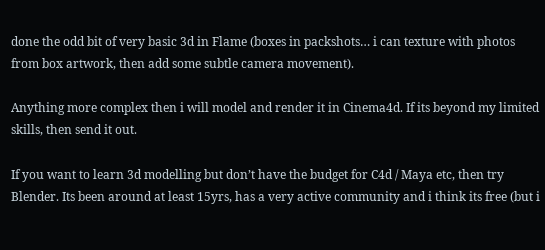done the odd bit of very basic 3d in Flame (boxes in packshots… i can texture with photos from box artwork, then add some subtle camera movement).

Anything more complex then i will model and render it in Cinema4d. If its beyond my limited skills, then send it out.

If you want to learn 3d modelling but don’t have the budget for C4d / Maya etc, then try Blender. Its been around at least 15yrs, has a very active community and i think its free (but i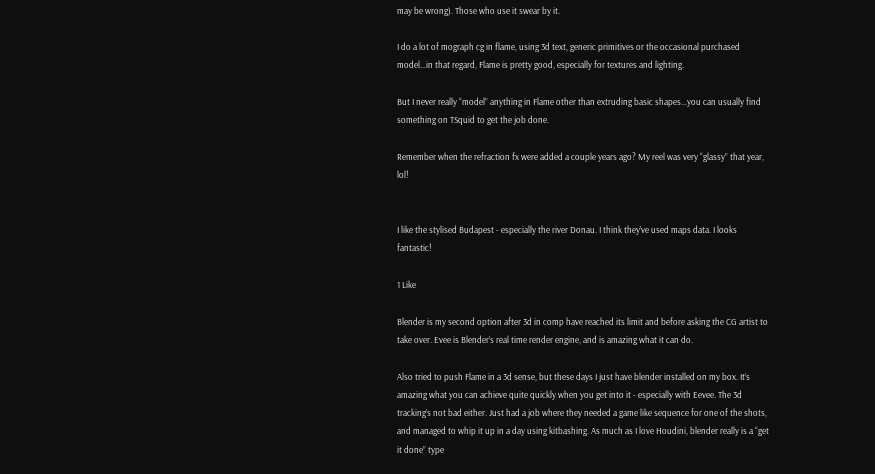may be wrong). Those who use it swear by it.

I do a lot of mograph cg in flame, using 3d text, generic primitives or the occasional purchased model…in that regard, Flame is pretty good, especially for textures and lighting.

But I never really “model” anything in Flame other than extruding basic shapes…you can usually find something on TSquid to get the job done.

Remember when the refraction fx were added a couple years ago? My reel was very “glassy” that year, lol!


I like the stylised Budapest - especially the river Donau. I think they’ve used maps data. I looks fantastic!

1 Like

Blender is my second option after 3d in comp have reached its limit and before asking the CG artist to take over. Evee is Blender’s real time render engine, and is amazing what it can do.

Also tried to push Flame in a 3d sense, but these days I just have blender installed on my box. It’s amazing what you can achieve quite quickly when you get into it - especially with Eevee. The 3d tracking’s not bad either. Just had a job where they needed a game like sequence for one of the shots, and managed to whip it up in a day using kitbashing. As much as I love Houdini, blender really is a “get it done” type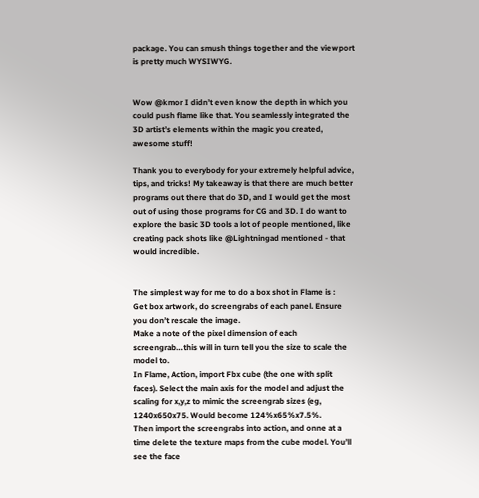package. You can smush things together and the viewport is pretty much WYSIWYG.


Wow @kmor I didn’t even know the depth in which you could push flame like that. You seamlessly integrated the 3D artist’s elements within the magic you created, awesome stuff!

Thank you to everybody for your extremely helpful advice, tips, and tricks! My takeaway is that there are much better programs out there that do 3D, and I would get the most out of using those programs for CG and 3D. I do want to explore the basic 3D tools a lot of people mentioned, like creating pack shots like @Lightningad mentioned - that would incredible.


The simplest way for me to do a box shot in Flame is :
Get box artwork, do screengrabs of each panel. Ensure you don’t rescale the image.
Make a note of the pixel dimension of each screengrab…this will in turn tell you the size to scale the model to.
In Flame, Action, import Fbx cube (the one with split faces). Select the main axis for the model and adjust the scaling for x,y,z to mimic the screengrab sizes (eg, 1240x650x75. Would become 124%x65%x7.5%.
Then import the screengrabs into action, and onne at a time delete the texture maps from the cube model. You’ll see the face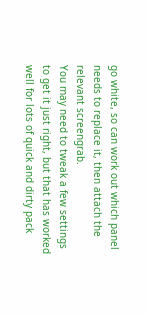go white, so can work out which panel needs to replace it, then attach the relevant screengrab.
You may need to tweak a few settings to get it just right, but that has worked well for lots of quick and dirty pack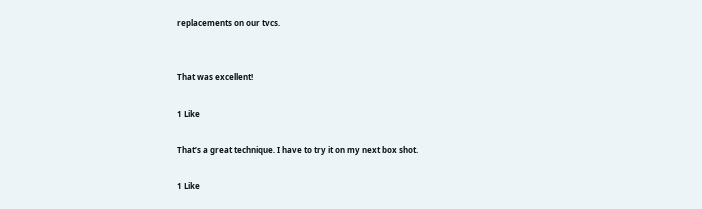replacements on our tvcs.


That was excellent!

1 Like

That’s a great technique. I have to try it on my next box shot.

1 Like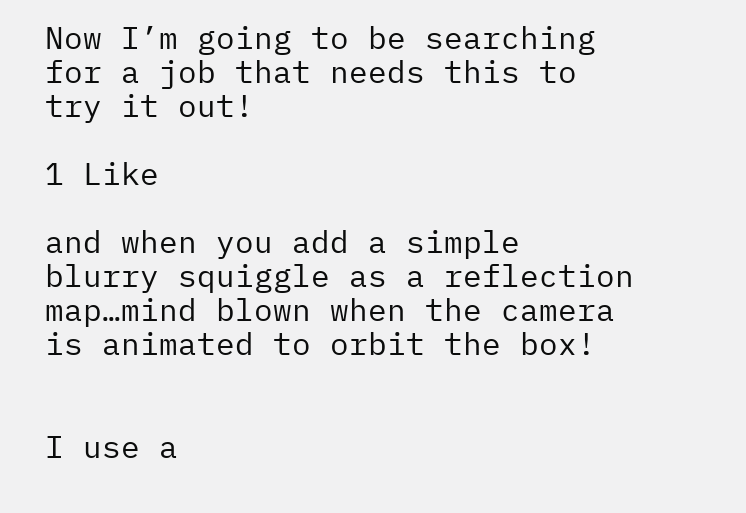Now I’m going to be searching for a job that needs this to try it out!

1 Like

and when you add a simple blurry squiggle as a reflection map…mind blown when the camera is animated to orbit the box!


I use a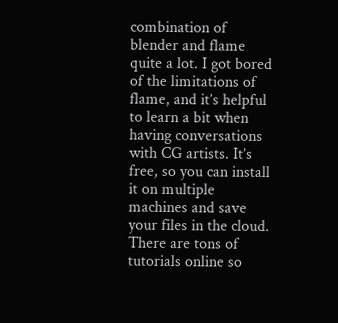combination of blender and flame quite a lot. I got bored of the limitations of flame, and it’s helpful to learn a bit when having conversations with CG artists. It’s free, so you can install it on multiple machines and save your files in the cloud. There are tons of tutorials online so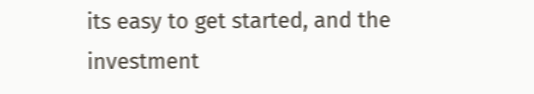its easy to get started, and the investment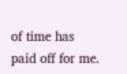of time has paid off for me.